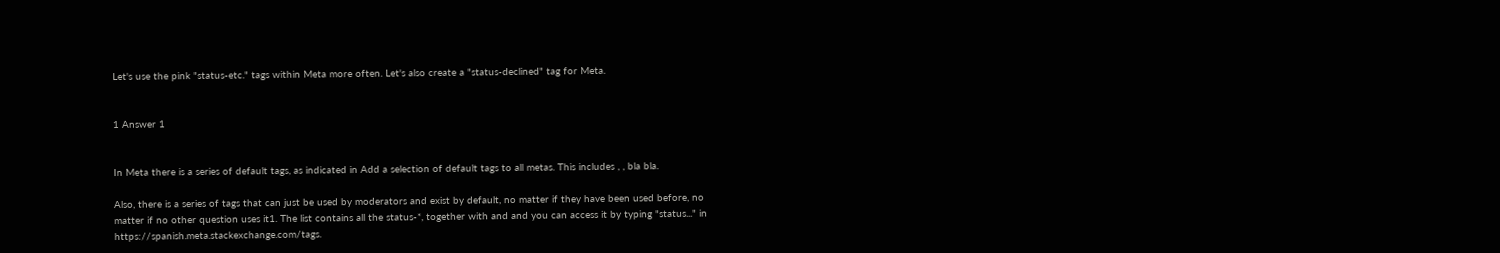Let's use the pink "status-etc." tags within Meta more often. Let's also create a "status-declined" tag for Meta.


1 Answer 1


In Meta there is a series of default tags, as indicated in Add a selection of default tags to all metas. This includes , , bla bla.

Also, there is a series of tags that can just be used by moderators and exist by default, no matter if they have been used before, no matter if no other question uses it1. The list contains all the status-*, together with and and you can access it by typing "status..." in https://spanish.meta.stackexchange.com/tags.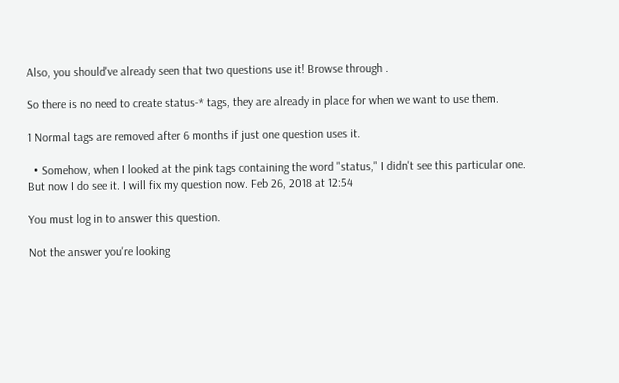Also, you should've already seen that two questions use it! Browse through .

So there is no need to create status-* tags, they are already in place for when we want to use them.

1 Normal tags are removed after 6 months if just one question uses it.

  • Somehow, when I looked at the pink tags containing the word "status," I didn't see this particular one. But now I do see it. I will fix my question now. Feb 26, 2018 at 12:54

You must log in to answer this question.

Not the answer you're looking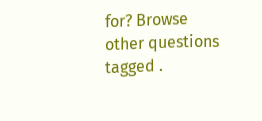for? Browse other questions tagged .